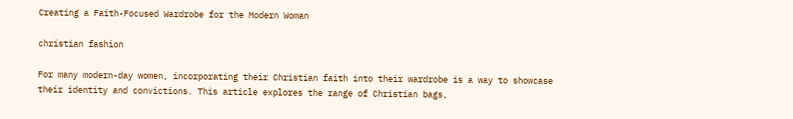Creating a Faith-Focused Wardrobe for the Modern Woman

christian fashion

For many modern-day women, incorporating their Christian faith into their wardrobe is a way to showcase their identity and convictions. This article explores the range of Christian bags,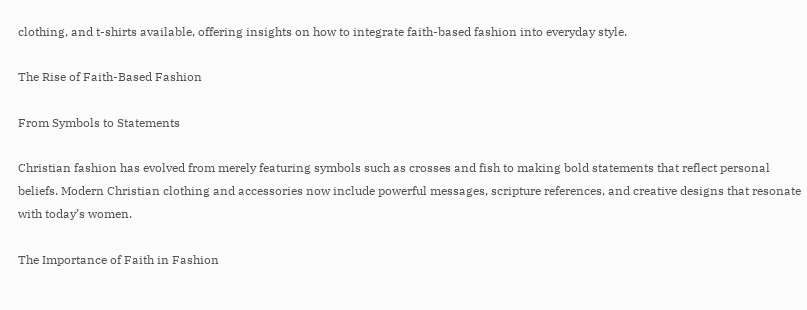clothing, and t-shirts available, offering insights on how to integrate faith-based fashion into everyday style.

The Rise of Faith-Based Fashion

From Symbols to Statements

Christian fashion has evolved from merely featuring symbols such as crosses and fish to making bold statements that reflect personal beliefs. Modern Christian clothing and accessories now include powerful messages, scripture references, and creative designs that resonate with today’s women.

The Importance of Faith in Fashion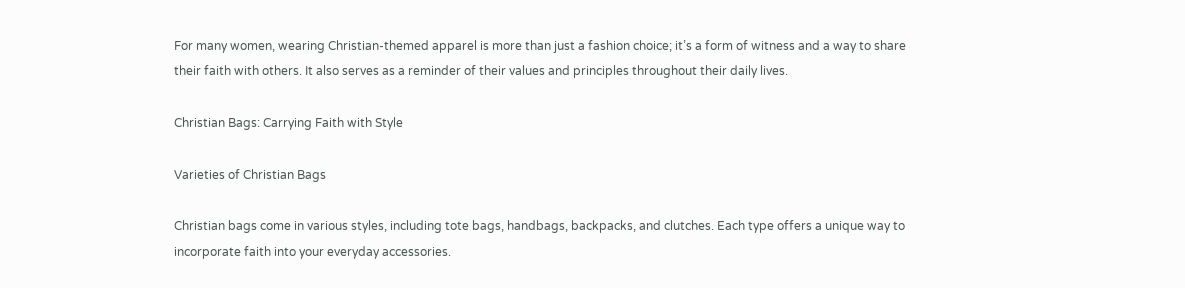For many women, wearing Christian-themed apparel is more than just a fashion choice; it’s a form of witness and a way to share their faith with others. It also serves as a reminder of their values and principles throughout their daily lives.

Christian Bags: Carrying Faith with Style

Varieties of Christian Bags

Christian bags come in various styles, including tote bags, handbags, backpacks, and clutches. Each type offers a unique way to incorporate faith into your everyday accessories.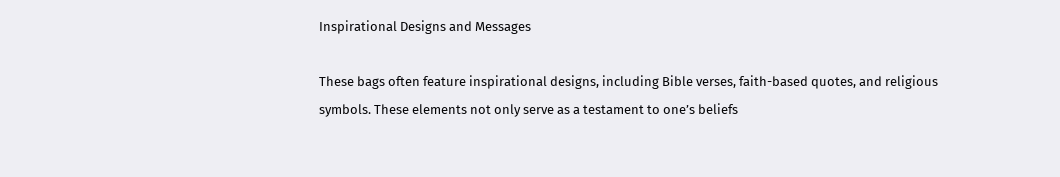Inspirational Designs and Messages

These bags often feature inspirational designs, including Bible verses, faith-based quotes, and religious symbols. These elements not only serve as a testament to one’s beliefs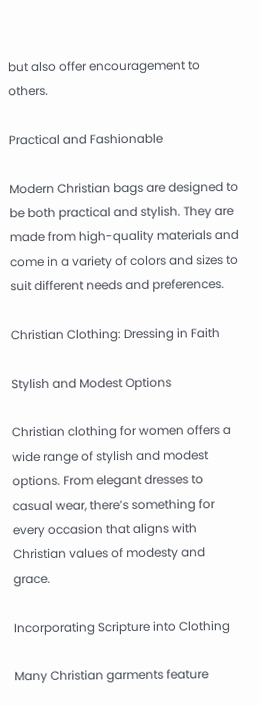but also offer encouragement to others.

Practical and Fashionable

Modern Christian bags are designed to be both practical and stylish. They are made from high-quality materials and come in a variety of colors and sizes to suit different needs and preferences.

Christian Clothing: Dressing in Faith

Stylish and Modest Options

Christian clothing for women offers a wide range of stylish and modest options. From elegant dresses to casual wear, there’s something for every occasion that aligns with Christian values of modesty and grace.

Incorporating Scripture into Clothing

Many Christian garments feature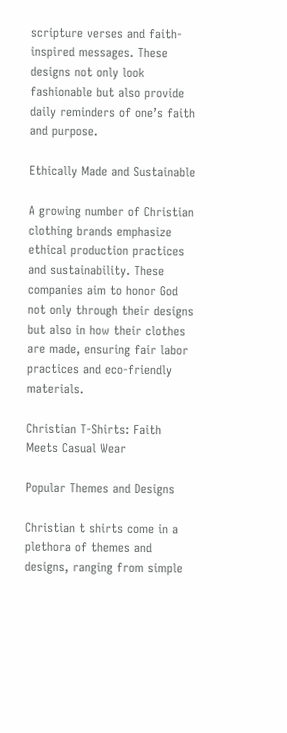scripture verses and faith-inspired messages. These designs not only look fashionable but also provide daily reminders of one’s faith and purpose.

Ethically Made and Sustainable

A growing number of Christian clothing brands emphasize ethical production practices and sustainability. These companies aim to honor God not only through their designs but also in how their clothes are made, ensuring fair labor practices and eco-friendly materials.

Christian T-Shirts: Faith Meets Casual Wear

Popular Themes and Designs

Christian t shirts come in a plethora of themes and designs, ranging from simple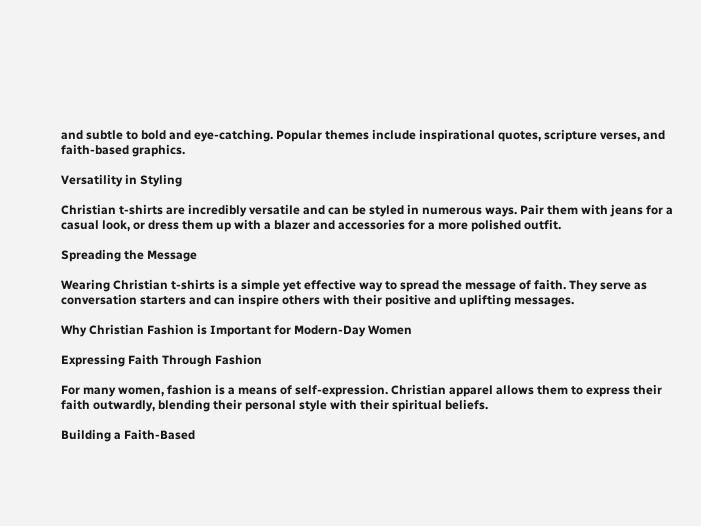and subtle to bold and eye-catching. Popular themes include inspirational quotes, scripture verses, and faith-based graphics.

Versatility in Styling

Christian t-shirts are incredibly versatile and can be styled in numerous ways. Pair them with jeans for a casual look, or dress them up with a blazer and accessories for a more polished outfit.

Spreading the Message

Wearing Christian t-shirts is a simple yet effective way to spread the message of faith. They serve as conversation starters and can inspire others with their positive and uplifting messages.

Why Christian Fashion is Important for Modern-Day Women

Expressing Faith Through Fashion

For many women, fashion is a means of self-expression. Christian apparel allows them to express their faith outwardly, blending their personal style with their spiritual beliefs.

Building a Faith-Based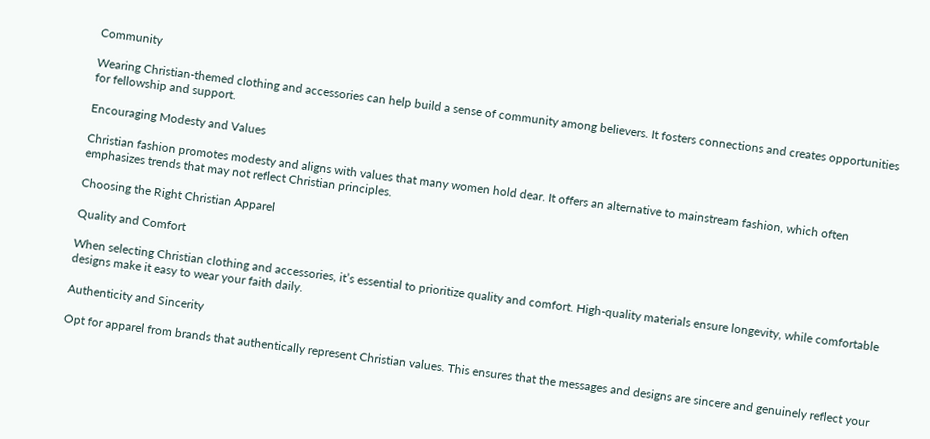Community

Wearing Christian-themed clothing and accessories can help build a sense of community among believers. It fosters connections and creates opportunities for fellowship and support.

Encouraging Modesty and Values

Christian fashion promotes modesty and aligns with values that many women hold dear. It offers an alternative to mainstream fashion, which often emphasizes trends that may not reflect Christian principles.

Choosing the Right Christian Apparel

Quality and Comfort

When selecting Christian clothing and accessories, it’s essential to prioritize quality and comfort. High-quality materials ensure longevity, while comfortable designs make it easy to wear your faith daily.

Authenticity and Sincerity

Opt for apparel from brands that authentically represent Christian values. This ensures that the messages and designs are sincere and genuinely reflect your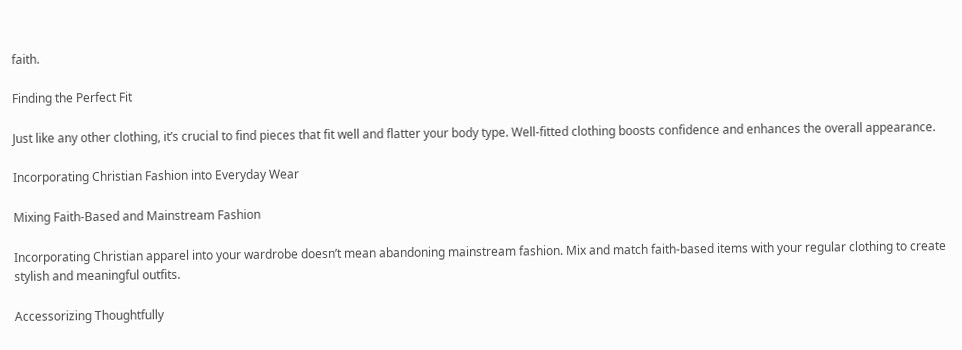faith.

Finding the Perfect Fit

Just like any other clothing, it’s crucial to find pieces that fit well and flatter your body type. Well-fitted clothing boosts confidence and enhances the overall appearance.

Incorporating Christian Fashion into Everyday Wear

Mixing Faith-Based and Mainstream Fashion

Incorporating Christian apparel into your wardrobe doesn’t mean abandoning mainstream fashion. Mix and match faith-based items with your regular clothing to create stylish and meaningful outfits.

Accessorizing Thoughtfully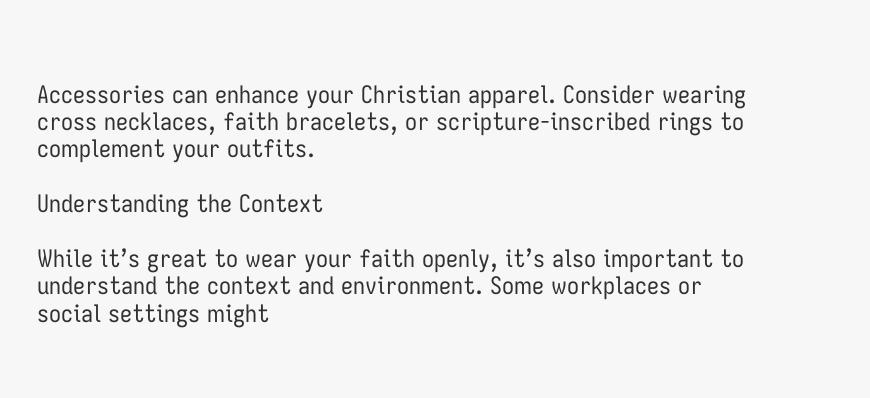Accessories can enhance your Christian apparel. Consider wearing cross necklaces, faith bracelets, or scripture-inscribed rings to complement your outfits.

Understanding the Context

While it’s great to wear your faith openly, it’s also important to understand the context and environment. Some workplaces or social settings might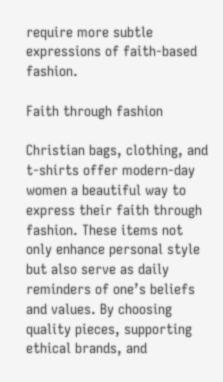require more subtle expressions of faith-based fashion.

Faith through fashion

Christian bags, clothing, and t-shirts offer modern-day women a beautiful way to express their faith through fashion. These items not only enhance personal style but also serve as daily reminders of one’s beliefs and values. By choosing quality pieces, supporting ethical brands, and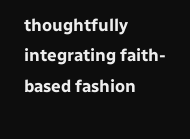thoughtfully integrating faith-based fashion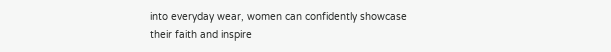into everyday wear, women can confidently showcase their faith and inspire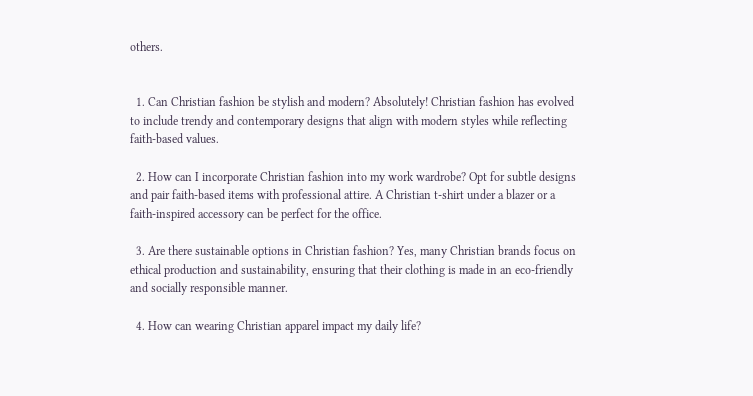others.


  1. Can Christian fashion be stylish and modern? Absolutely! Christian fashion has evolved to include trendy and contemporary designs that align with modern styles while reflecting faith-based values.

  2. How can I incorporate Christian fashion into my work wardrobe? Opt for subtle designs and pair faith-based items with professional attire. A Christian t-shirt under a blazer or a faith-inspired accessory can be perfect for the office.

  3. Are there sustainable options in Christian fashion? Yes, many Christian brands focus on ethical production and sustainability, ensuring that their clothing is made in an eco-friendly and socially responsible manner.

  4. How can wearing Christian apparel impact my daily life?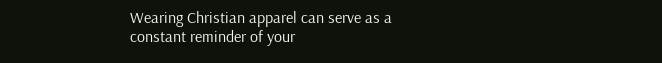Wearing Christian apparel can serve as a constant reminder of your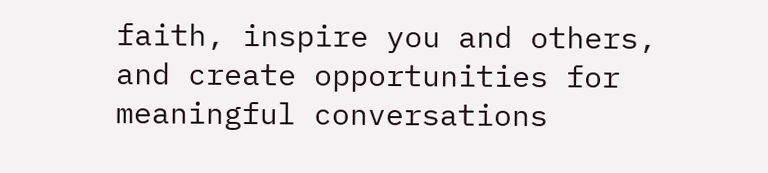faith, inspire you and others, and create opportunities for meaningful conversations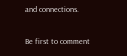and connections.

Be first to comment